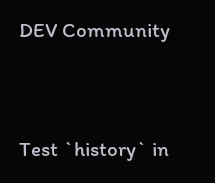DEV Community


Test `history` in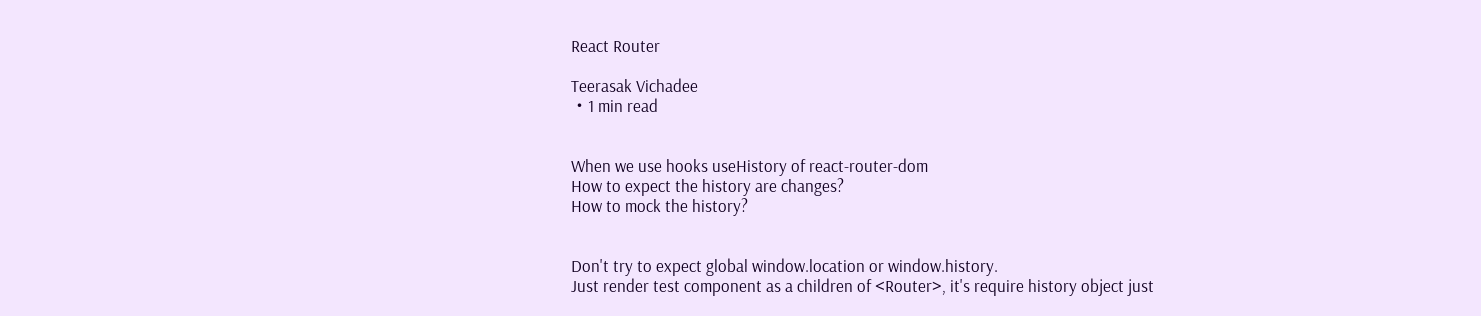React Router

Teerasak Vichadee
・1 min read


When we use hooks useHistory of react-router-dom
How to expect the history are changes?
How to mock the history?


Don't try to expect global window.location or window.history.
Just render test component as a children of <Router>, it's require history object just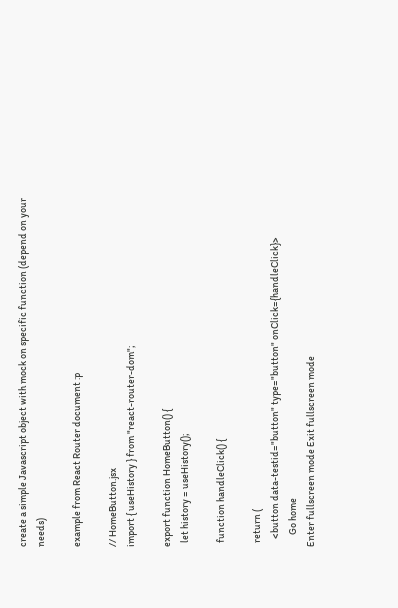create a simple Javascript object with mock on specific function (depend on your needs)

example from React Router document :p

// HomeButton.jsx
import { useHistory } from "react-router-dom";

export function HomeButton() {
  let history = useHistory();

  function handleClick() {

  return (
    <button data-testid="button" type="button" onClick={handleClick}>
      Go home
Enter fullscreen mode Exit fullscreen mode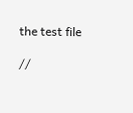the test file

//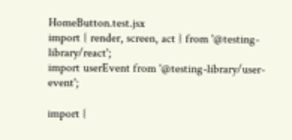HomeButton.test.jsx
import { render, screen, act } from '@testing-library/react';
import userEvent from '@testing-library/user-event';

import {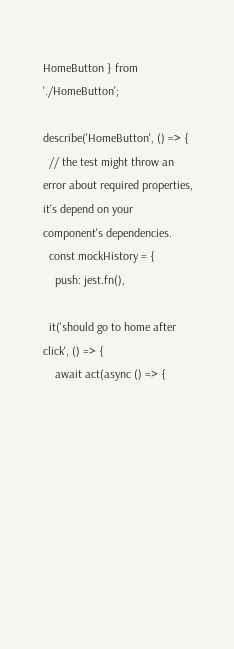HomeButton } from './HomeButton';

describe('HomeButton', () => {
  // the test might throw an error about required properties, it's depend on your component's dependencies.
  const mockHistory = {
    push: jest.fn(),

  it('should go to home after click', () => {
    await act(async () => {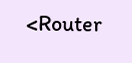<Router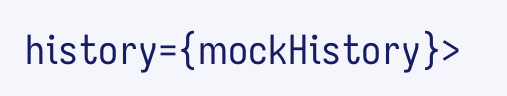history={mockHistory}>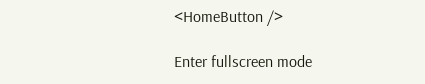<HomeButton />

Enter fullscreen mode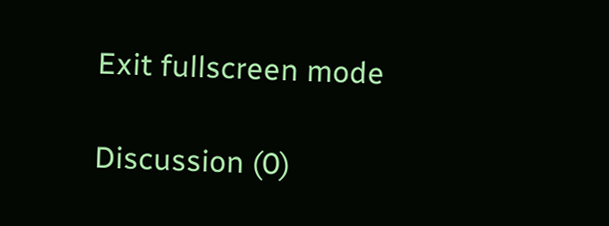Exit fullscreen mode

Discussion (0)